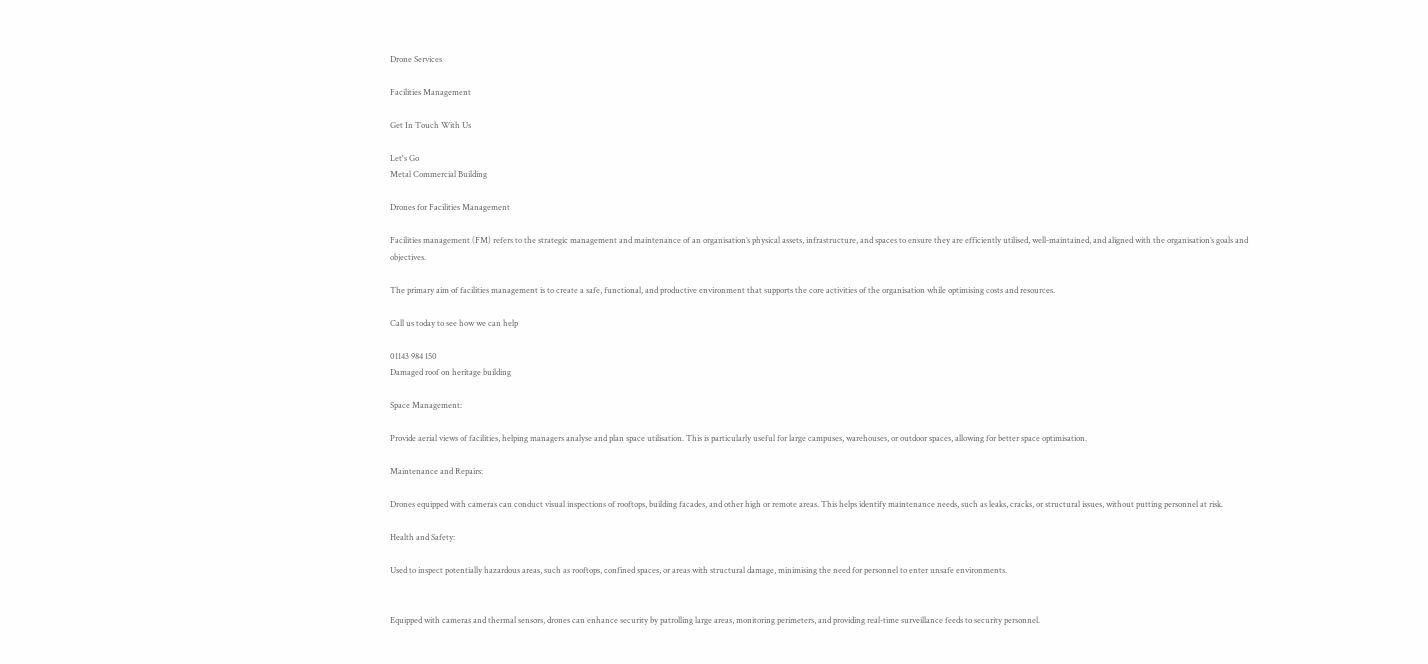Drone Services

Facilities Management

Get In Touch With Us

Let's Go
Metal Commercial Building

Drones for Facilities Management

Facilities management (FM) refers to the strategic management and maintenance of an organisation’s physical assets, infrastructure, and spaces to ensure they are efficiently utilised, well-maintained, and aligned with the organisation’s goals and objectives.

The primary aim of facilities management is to create a safe, functional, and productive environment that supports the core activities of the organisation while optimising costs and resources.

Call us today to see how we can help

01143 984 150
Damaged roof on heritage building

Space Management:

Provide aerial views of facilities, helping managers analyse and plan space utilisation. This is particularly useful for large campuses, warehouses, or outdoor spaces, allowing for better space optimisation.

Maintenance and Repairs:

Drones equipped with cameras can conduct visual inspections of rooftops, building facades, and other high or remote areas. This helps identify maintenance needs, such as leaks, cracks, or structural issues, without putting personnel at risk.

Health and Safety:

Used to inspect potentially hazardous areas, such as rooftops, confined spaces, or areas with structural damage, minimising the need for personnel to enter unsafe environments.


Equipped with cameras and thermal sensors, drones can enhance security by patrolling large areas, monitoring perimeters, and providing real-time surveillance feeds to security personnel.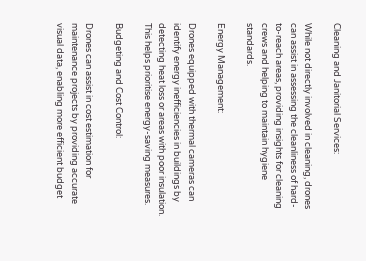Cleaning and Janitorial Services:

While not directly involved in cleaning, drones can assist in assessing the cleanliness of hard-to-reach areas, providing insights for cleaning crews and helping to maintain hygiene standards.

Energy Management:

Drones equipped with thermal cameras can identify energy inefficiencies in buildings by detecting heat loss or areas with poor insulation. This helps prioritise energy-saving measures.

Budgeting and Cost Control:

Drones can assist in cost estimation for maintenance projects by providing accurate visual data, enabling more efficient budget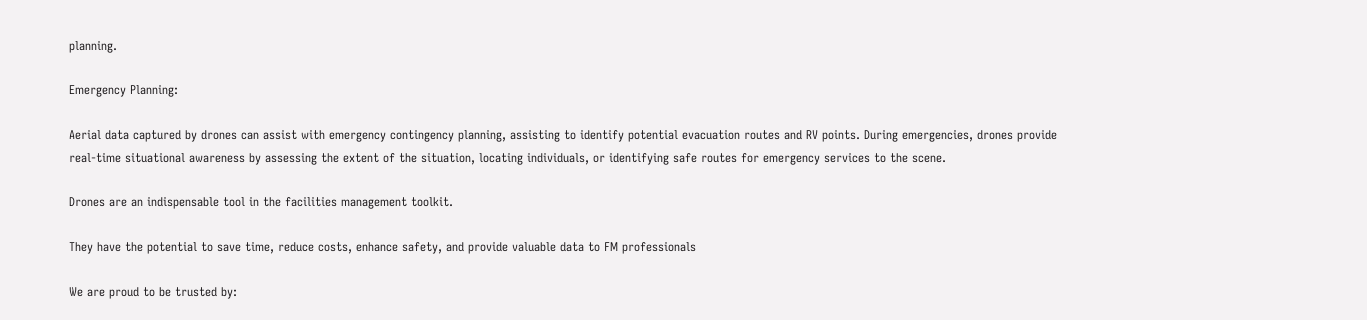planning.

Emergency Planning:

Aerial data captured by drones can assist with emergency contingency planning, assisting to identify potential evacuation routes and RV points. During emergencies, drones provide real-time situational awareness by assessing the extent of the situation, locating individuals, or identifying safe routes for emergency services to the scene.

Drones are an indispensable tool in the facilities management toolkit.

They have the potential to save time, reduce costs, enhance safety, and provide valuable data to FM professionals

We are proud to be trusted by: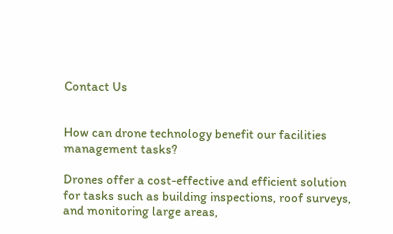Contact Us


How can drone technology benefit our facilities management tasks?

Drones offer a cost-effective and efficient solution for tasks such as building inspections, roof surveys, and monitoring large areas,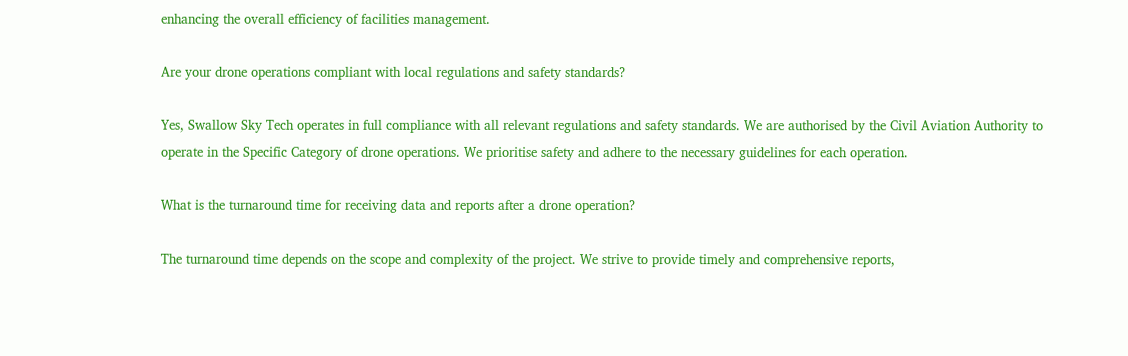enhancing the overall efficiency of facilities management.

Are your drone operations compliant with local regulations and safety standards?

Yes, Swallow Sky Tech operates in full compliance with all relevant regulations and safety standards. We are authorised by the Civil Aviation Authority to operate in the Specific Category of drone operations. We prioritise safety and adhere to the necessary guidelines for each operation.

What is the turnaround time for receiving data and reports after a drone operation?

The turnaround time depends on the scope and complexity of the project. We strive to provide timely and comprehensive reports,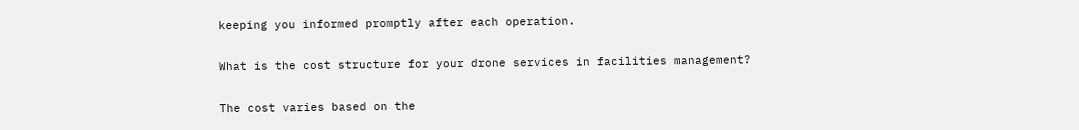keeping you informed promptly after each operation.

What is the cost structure for your drone services in facilities management?

The cost varies based on the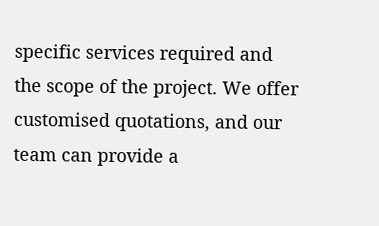specific services required and the scope of the project. We offer customised quotations, and our team can provide a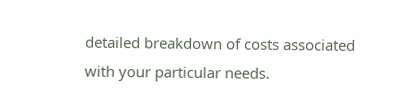detailed breakdown of costs associated with your particular needs.